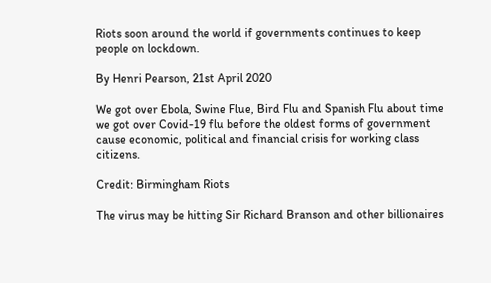Riots soon around the world if governments continues to keep people on lockdown.

By Henri Pearson, 21st April 2020

We got over Ebola, Swine Flue, Bird Flu and Spanish Flu about time we got over Covid-19 flu before the oldest forms of government cause economic, political and financial crisis for working class citizens.

Credit: Birmingham Riots

The virus may be hitting Sir Richard Branson and other billionaires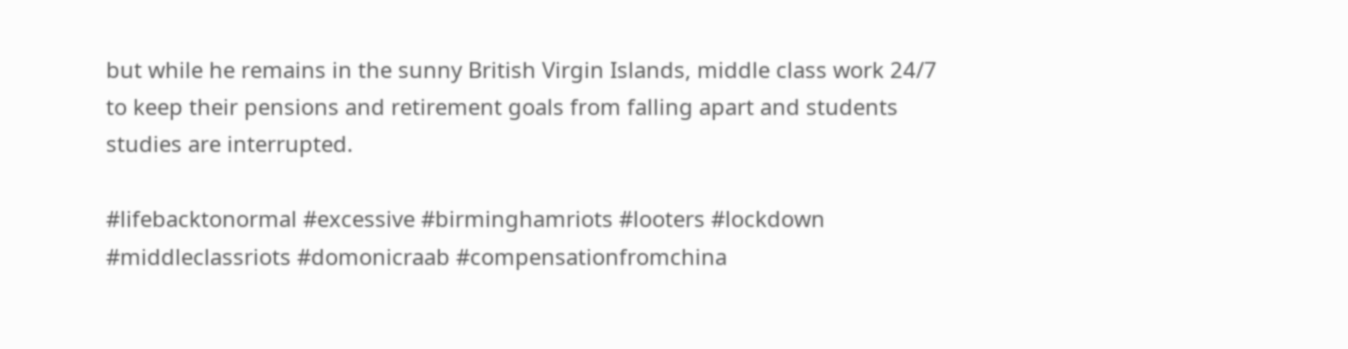but while he remains in the sunny British Virgin Islands, middle class work 24/7 to keep their pensions and retirement goals from falling apart and students studies are interrupted.

#lifebacktonormal #excessive #birminghamriots #looters #lockdown #middleclassriots #domonicraab #compensationfromchina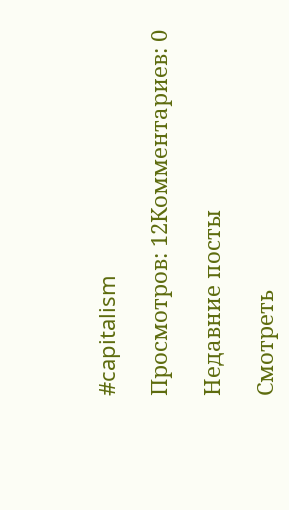#capitalism

Просмотров: 12Комментариев: 0

Недавние посты

Смотреть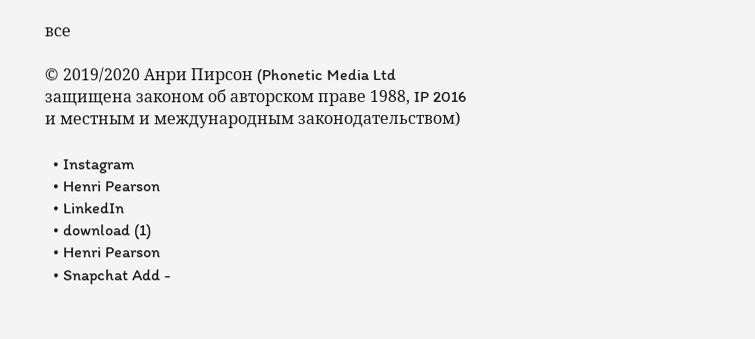все

© 2019/2020 Анри Пирсон (Phonetic Media Ltd защищена законом об авторском праве 1988, IP 2016 и местным и международным законодательством)

  • Instagram
  • Henri Pearson
  • LinkedIn
  • download (1)
  • Henri Pearson
  • Snapchat Add -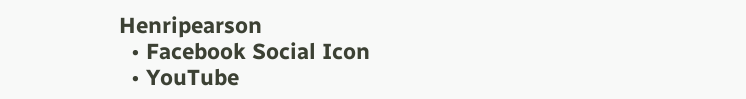Henripearson
  • Facebook Social Icon
  • YouTube